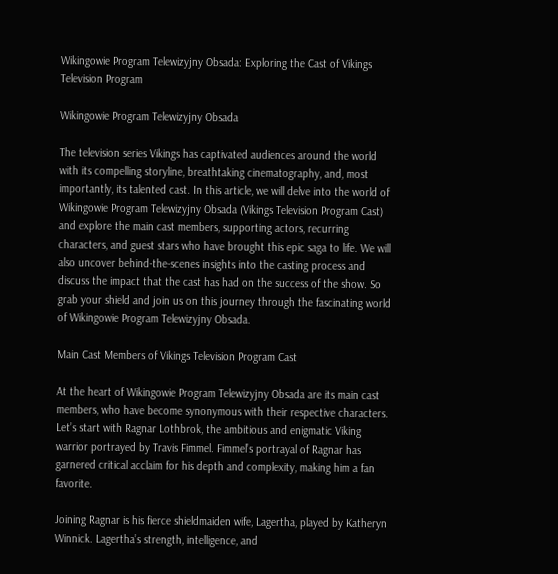Wikingowie Program Telewizyjny Obsada: Exploring the Cast of Vikings Television Program

Wikingowie Program Telewizyjny Obsada

The television series Vikings has captivated audiences around the world with its compelling storyline, breathtaking cinematography, and, most importantly, its talented cast. In this article, we will delve into the world of Wikingowie Program Telewizyjny Obsada (Vikings Television Program Cast) and explore the main cast members, supporting actors, recurring characters, and guest stars who have brought this epic saga to life. We will also uncover behind-the-scenes insights into the casting process and discuss the impact that the cast has had on the success of the show. So grab your shield and join us on this journey through the fascinating world of Wikingowie Program Telewizyjny Obsada.

Main Cast Members of Vikings Television Program Cast

At the heart of Wikingowie Program Telewizyjny Obsada are its main cast members, who have become synonymous with their respective characters. Let’s start with Ragnar Lothbrok, the ambitious and enigmatic Viking warrior portrayed by Travis Fimmel. Fimmel’s portrayal of Ragnar has garnered critical acclaim for his depth and complexity, making him a fan favorite.

Joining Ragnar is his fierce shieldmaiden wife, Lagertha, played by Katheryn Winnick. Lagertha’s strength, intelligence, and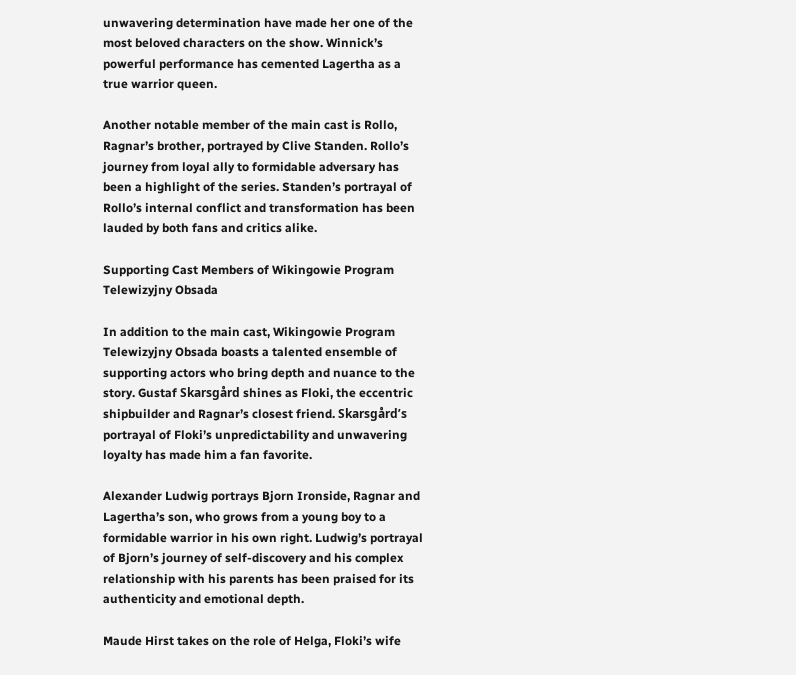unwavering determination have made her one of the most beloved characters on the show. Winnick’s powerful performance has cemented Lagertha as a true warrior queen.

Another notable member of the main cast is Rollo, Ragnar’s brother, portrayed by Clive Standen. Rollo’s journey from loyal ally to formidable adversary has been a highlight of the series. Standen’s portrayal of Rollo’s internal conflict and transformation has been lauded by both fans and critics alike.

Supporting Cast Members of Wikingowie Program Telewizyjny Obsada

In addition to the main cast, Wikingowie Program Telewizyjny Obsada boasts a talented ensemble of supporting actors who bring depth and nuance to the story. Gustaf Skarsgård shines as Floki, the eccentric shipbuilder and Ragnar’s closest friend. Skarsgård’s portrayal of Floki’s unpredictability and unwavering loyalty has made him a fan favorite.

Alexander Ludwig portrays Bjorn Ironside, Ragnar and Lagertha’s son, who grows from a young boy to a formidable warrior in his own right. Ludwig’s portrayal of Bjorn’s journey of self-discovery and his complex relationship with his parents has been praised for its authenticity and emotional depth.

Maude Hirst takes on the role of Helga, Floki’s wife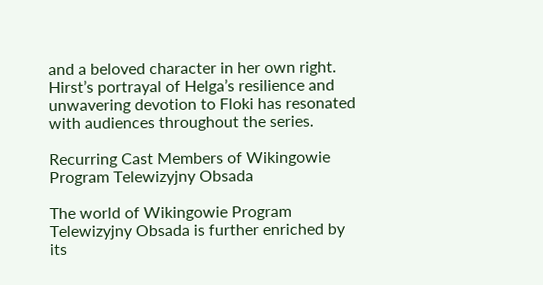and a beloved character in her own right. Hirst’s portrayal of Helga’s resilience and unwavering devotion to Floki has resonated with audiences throughout the series.

Recurring Cast Members of Wikingowie Program Telewizyjny Obsada

The world of Wikingowie Program Telewizyjny Obsada is further enriched by its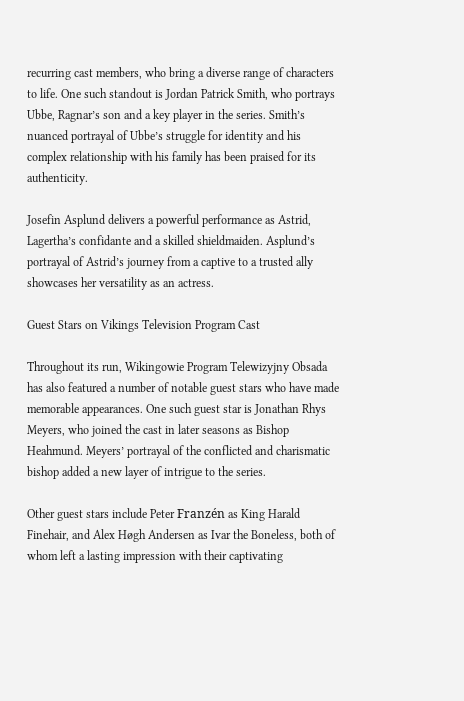recurring cast members, who bring a diverse range of characters to life. One such standout is Jordan Patrick Smith, who portrays Ubbe, Ragnar’s son and a key player in the series. Smith’s nuanced portrayal of Ubbe’s struggle for identity and his complex relationship with his family has been praised for its authenticity.

Josefin Asplund delivers a powerful performance as Astrid, Lagertha’s confidante and a skilled shieldmaiden. Asplund’s portrayal of Astrid’s journey from a captive to a trusted ally showcases her versatility as an actress.

Guest Stars on Vikings Television Program Cast

Throughout its run, Wikingowie Program Telewizyjny Obsada has also featured a number of notable guest stars who have made memorable appearances. One such guest star is Jonathan Rhys Meyers, who joined the cast in later seasons as Bishop Heahmund. Meyers’ portrayal of the conflicted and charismatic bishop added a new layer of intrigue to the series.

Other guest stars include Peter Franzén as King Harald Finehair, and Alex Høgh Andersen as Ivar the Boneless, both of whom left a lasting impression with their captivating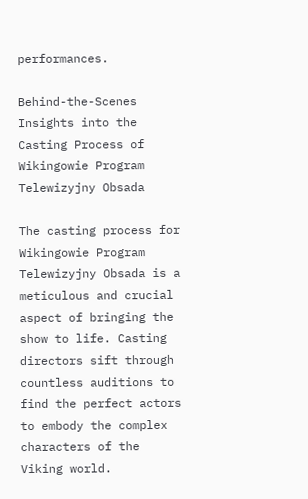performances.

Behind-the-Scenes Insights into the Casting Process of Wikingowie Program Telewizyjny Obsada

The casting process for Wikingowie Program Telewizyjny Obsada is a meticulous and crucial aspect of bringing the show to life. Casting directors sift through countless auditions to find the perfect actors to embody the complex characters of the Viking world.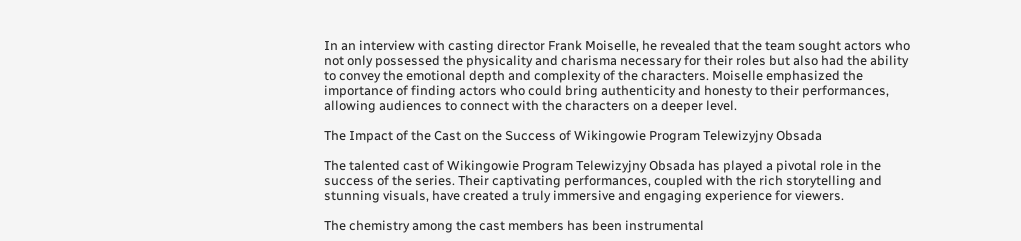In an interview with casting director Frank Moiselle, he revealed that the team sought actors who not only possessed the physicality and charisma necessary for their roles but also had the ability to convey the emotional depth and complexity of the characters. Moiselle emphasized the importance of finding actors who could bring authenticity and honesty to their performances, allowing audiences to connect with the characters on a deeper level.

The Impact of the Cast on the Success of Wikingowie Program Telewizyjny Obsada

The talented cast of Wikingowie Program Telewizyjny Obsada has played a pivotal role in the success of the series. Their captivating performances, coupled with the rich storytelling and stunning visuals, have created a truly immersive and engaging experience for viewers.

The chemistry among the cast members has been instrumental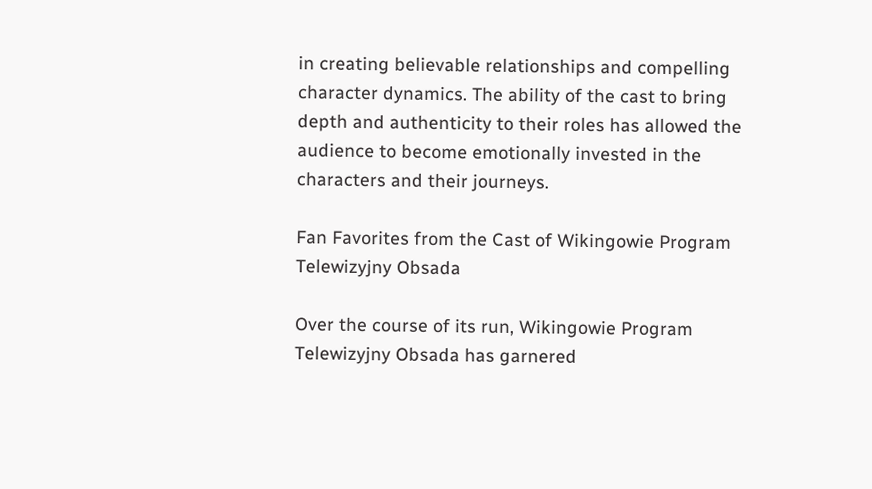in creating believable relationships and compelling character dynamics. The ability of the cast to bring depth and authenticity to their roles has allowed the audience to become emotionally invested in the characters and their journeys.

Fan Favorites from the Cast of Wikingowie Program Telewizyjny Obsada

Over the course of its run, Wikingowie Program Telewizyjny Obsada has garnered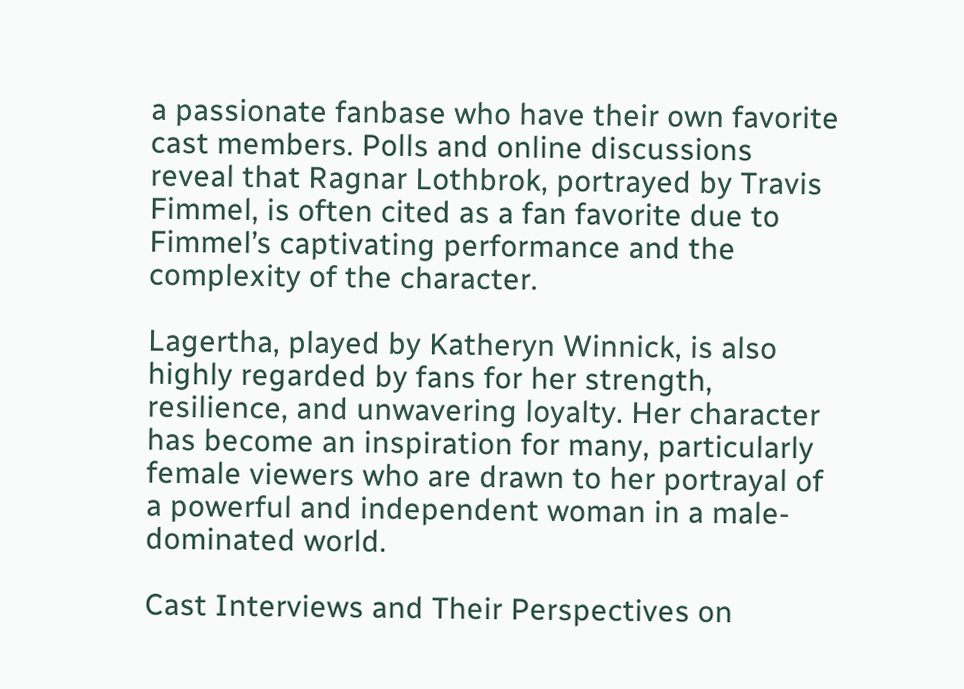a passionate fanbase who have their own favorite cast members. Polls and online discussions reveal that Ragnar Lothbrok, portrayed by Travis Fimmel, is often cited as a fan favorite due to Fimmel’s captivating performance and the complexity of the character.

Lagertha, played by Katheryn Winnick, is also highly regarded by fans for her strength, resilience, and unwavering loyalty. Her character has become an inspiration for many, particularly female viewers who are drawn to her portrayal of a powerful and independent woman in a male-dominated world.

Cast Interviews and Their Perspectives on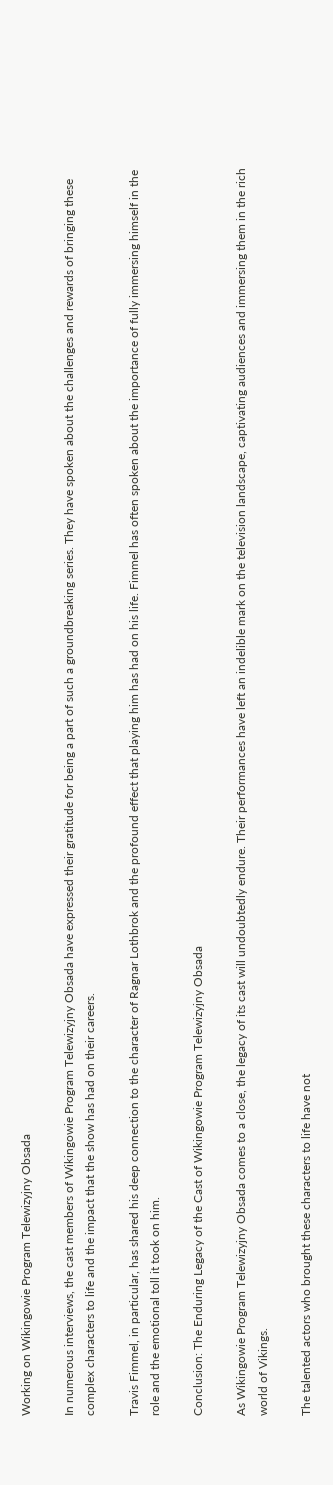Working on Wikingowie Program Telewizyjny Obsada

In numerous interviews, the cast members of Wikingowie Program Telewizyjny Obsada have expressed their gratitude for being a part of such a groundbreaking series. They have spoken about the challenges and rewards of bringing these complex characters to life and the impact that the show has had on their careers.

Travis Fimmel, in particular, has shared his deep connection to the character of Ragnar Lothbrok and the profound effect that playing him has had on his life. Fimmel has often spoken about the importance of fully immersing himself in the role and the emotional toll it took on him.

Conclusion: The Enduring Legacy of the Cast of Wikingowie Program Telewizyjny Obsada

As Wikingowie Program Telewizyjny Obsada comes to a close, the legacy of its cast will undoubtedly endure. Their performances have left an indelible mark on the television landscape, captivating audiences and immersing them in the rich world of Vikings.

The talented actors who brought these characters to life have not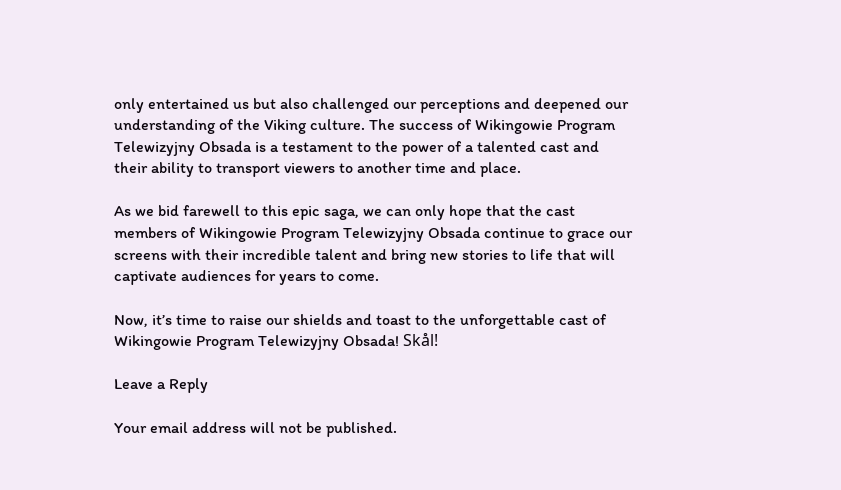only entertained us but also challenged our perceptions and deepened our understanding of the Viking culture. The success of Wikingowie Program Telewizyjny Obsada is a testament to the power of a talented cast and their ability to transport viewers to another time and place.

As we bid farewell to this epic saga, we can only hope that the cast members of Wikingowie Program Telewizyjny Obsada continue to grace our screens with their incredible talent and bring new stories to life that will captivate audiences for years to come.

Now, it’s time to raise our shields and toast to the unforgettable cast of Wikingowie Program Telewizyjny Obsada! Skål!

Leave a Reply

Your email address will not be published.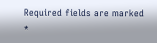Required fields are marked *